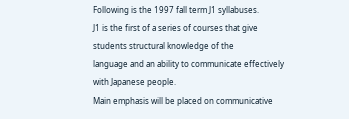Following is the 1997 fall term J1 syllabuses.
J1 is the first of a series of courses that give students structural knowledge of the
language and an ability to communicate effectively with Japanese people.
Main emphasis will be placed on communicative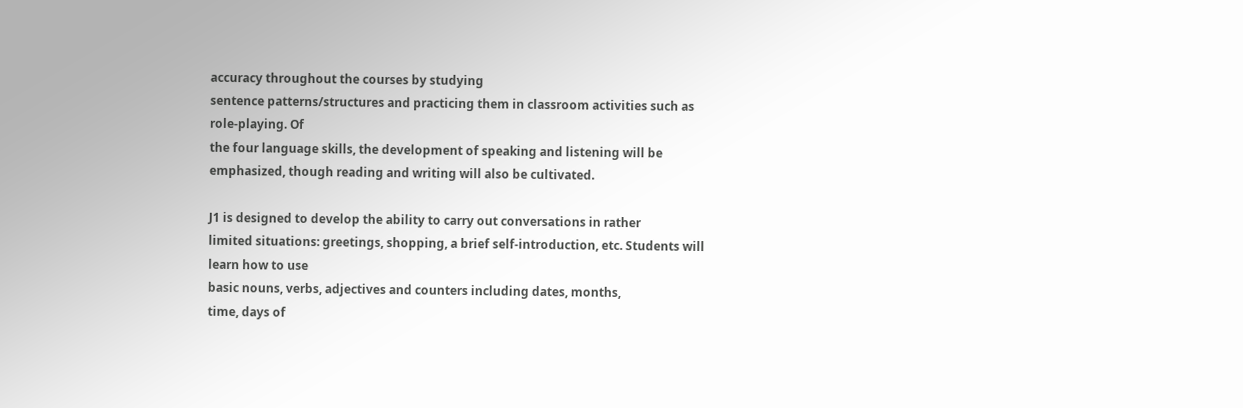accuracy throughout the courses by studying
sentence patterns/structures and practicing them in classroom activities such as role-playing. Of
the four language skills, the development of speaking and listening will be
emphasized, though reading and writing will also be cultivated.

J1 is designed to develop the ability to carry out conversations in rather
limited situations: greetings, shopping, a brief self-introduction, etc. Students will learn how to use
basic nouns, verbs, adjectives and counters including dates, months,
time, days of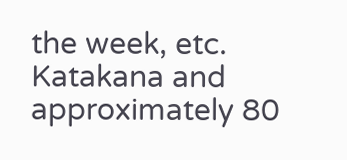the week, etc. Katakana and approximately 80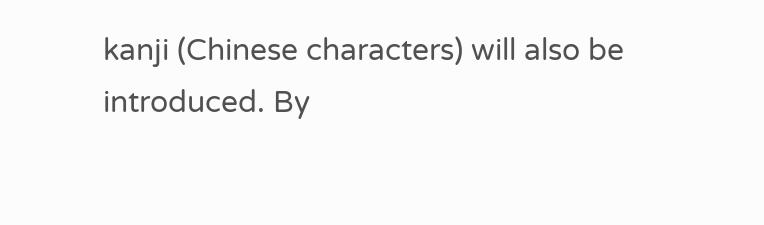kanji (Chinese characters) will also be
introduced. By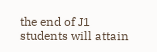the end of J1 students will attain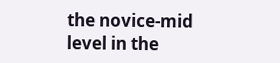the novice-mid level in the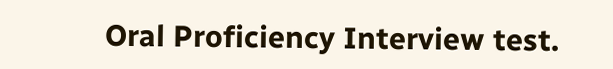Oral Proficiency Interview test.